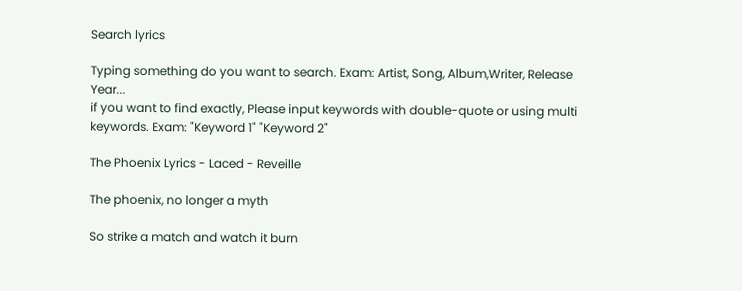Search lyrics

Typing something do you want to search. Exam: Artist, Song, Album,Writer, Release Year...
if you want to find exactly, Please input keywords with double-quote or using multi keywords. Exam: "Keyword 1" "Keyword 2"

The Phoenix Lyrics - Laced - Reveille

The phoenix, no longer a myth

So strike a match and watch it burn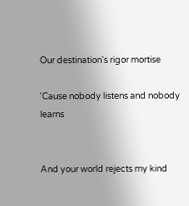Our destination's rigor mortise

'Cause nobody listens and nobody learns


And your world rejects my kind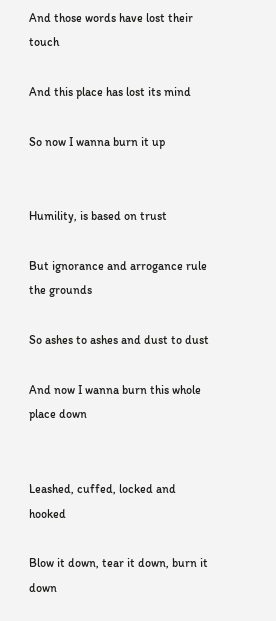And those words have lost their touch

And this place has lost its mind

So now I wanna burn it up


Humility, is based on trust

But ignorance and arrogance rule the grounds

So ashes to ashes and dust to dust

And now I wanna burn this whole place down


Leashed, cuffed, locked and hooked

Blow it down, tear it down, burn it down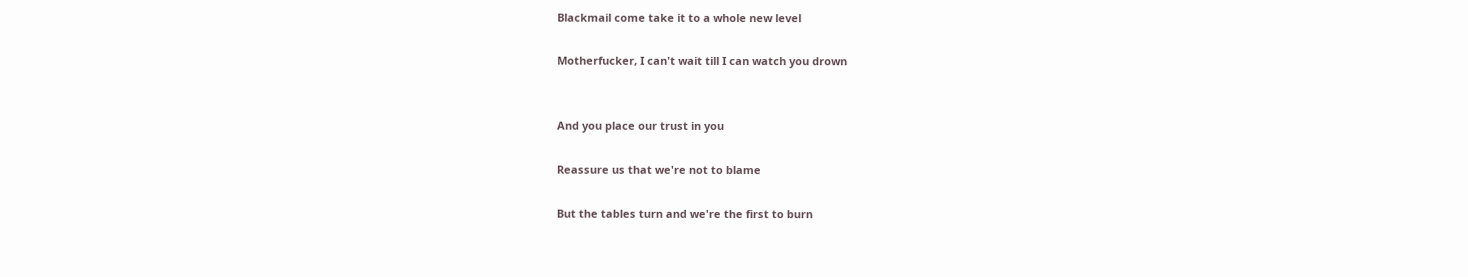Blackmail come take it to a whole new level

Motherfucker, I can't wait till I can watch you drown


And you place our trust in you

Reassure us that we're not to blame

But the tables turn and we're the first to burn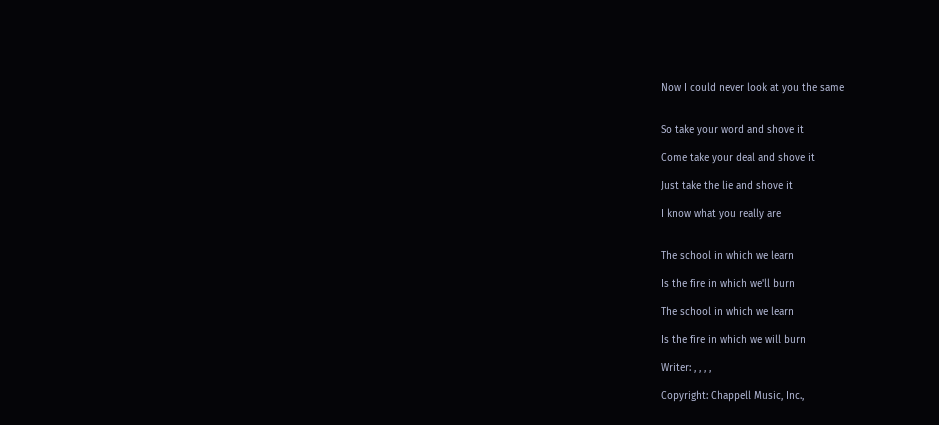Now I could never look at you the same


So take your word and shove it

Come take your deal and shove it

Just take the lie and shove it

I know what you really are


The school in which we learn

Is the fire in which we'll burn

The school in which we learn

Is the fire in which we will burn

Writer: , , , ,

Copyright: Chappell Music, Inc.,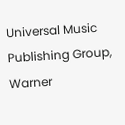Universal Music Publishing Group, Warner